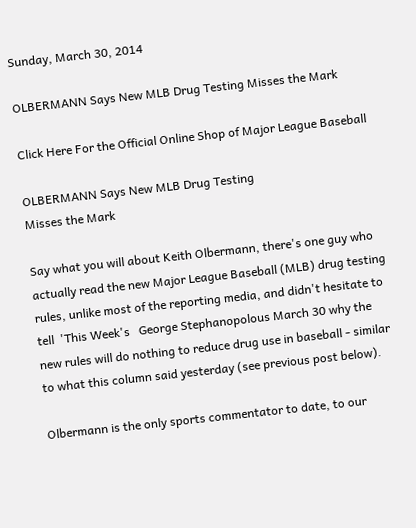Sunday, March 30, 2014

OLBERMANN Says New MLB Drug Testing Misses the Mark

Click Here For the Official Online Shop of Major League Baseball

OLBERMANN Says New MLB Drug Testing
Misses the Mark

Say what you will about Keith Olbermann, there's one guy who actually read the new Major League Baseball (MLB) drug testing rules, unlike most of the reporting media, and didn't hesitate to  tell  'This Week's   George Stephanopolous March 30 why the new rules will do nothing to reduce drug use in baseball - similar  to what this column said yesterday (see previous post below).

Olbermann is the only sports commentator to date, to our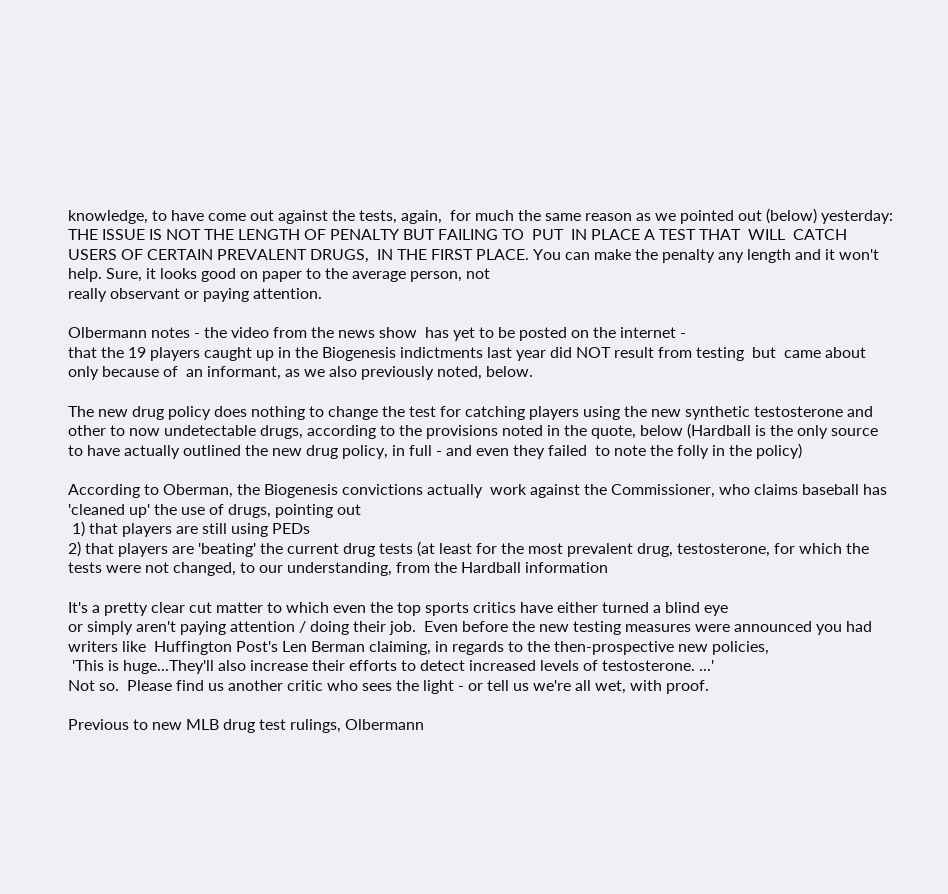knowledge, to have come out against the tests, again,  for much the same reason as we pointed out (below) yesterday: THE ISSUE IS NOT THE LENGTH OF PENALTY BUT FAILING TO  PUT  IN PLACE A TEST THAT  WILL  CATCH USERS OF CERTAIN PREVALENT DRUGS,  IN THE FIRST PLACE. You can make the penalty any length and it won't help. Sure, it looks good on paper to the average person, not
really observant or paying attention.

Olbermann notes - the video from the news show  has yet to be posted on the internet -
that the 19 players caught up in the Biogenesis indictments last year did NOT result from testing  but  came about only because of  an informant, as we also previously noted, below.

The new drug policy does nothing to change the test for catching players using the new synthetic testosterone and other to now undetectable drugs, according to the provisions noted in the quote, below (Hardball is the only source to have actually outlined the new drug policy, in full - and even they failed  to note the folly in the policy)

According to Oberman, the Biogenesis convictions actually  work against the Commissioner, who claims baseball has 'cleaned up' the use of drugs, pointing out
 1) that players are still using PEDs
2) that players are 'beating' the current drug tests (at least for the most prevalent drug, testosterone, for which the tests were not changed, to our understanding, from the Hardball information

It's a pretty clear cut matter to which even the top sports critics have either turned a blind eye
or simply aren't paying attention / doing their job.  Even before the new testing measures were announced you had writers like  Huffington Post's Len Berman claiming, in regards to the then-prospective new policies,
 'This is huge...They'll also increase their efforts to detect increased levels of testosterone. ...'
Not so.  Please find us another critic who sees the light - or tell us we're all wet, with proof.

Previous to new MLB drug test rulings, Olbermann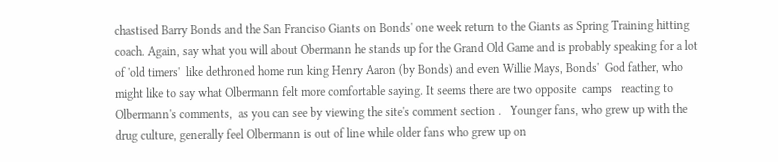chastised Barry Bonds and the San Franciso Giants on Bonds' one week return to the Giants as Spring Training hitting coach. Again, say what you will about Obermann he stands up for the Grand Old Game and is probably speaking for a lot of 'old timers'  like dethroned home run king Henry Aaron (by Bonds) and even Willie Mays, Bonds'  God father, who might like to say what Olbermann felt more comfortable saying. It seems there are two opposite  camps   reacting to Olbermann's comments,  as you can see by viewing the site's comment section .   Younger fans, who grew up with the drug culture, generally feel Olbermann is out of line while older fans who grew up on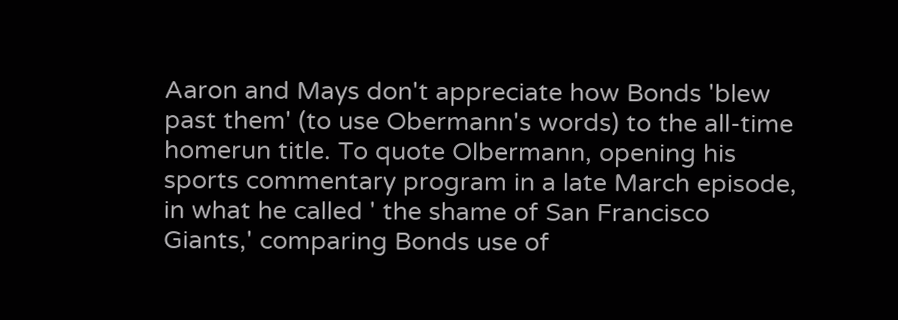Aaron and Mays don't appreciate how Bonds 'blew past them' (to use Obermann's words) to the all-time homerun title. To quote Olbermann, opening his sports commentary program in a late March episode, in what he called ' the shame of San Francisco Giants,' comparing Bonds use of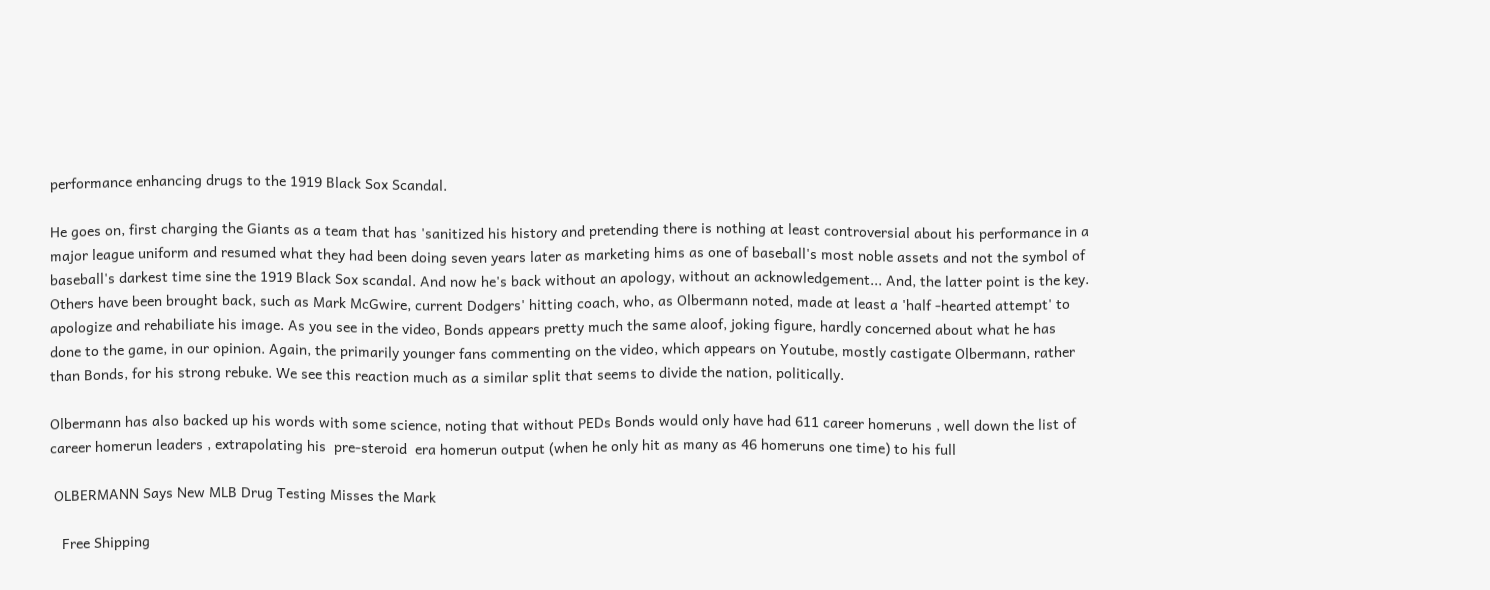performance enhancing drugs to the 1919 Black Sox Scandal.

He goes on, first charging the Giants as a team that has 'sanitized his history and pretending there is nothing at least controversial about his performance in a major league uniform and resumed what they had been doing seven years later as marketing hims as one of baseball's most noble assets and not the symbol of baseball's darkest time sine the 1919 Black Sox scandal. And now he's back without an apology, without an acknowledgement... And, the latter point is the key. Others have been brought back, such as Mark McGwire, current Dodgers' hitting coach, who, as Olbermann noted, made at least a 'half -hearted attempt' to apologize and rehabiliate his image. As you see in the video, Bonds appears pretty much the same aloof, joking figure, hardly concerned about what he has done to the game, in our opinion. Again, the primarily younger fans commenting on the video, which appears on Youtube, mostly castigate Olbermann, rather than Bonds, for his strong rebuke. We see this reaction much as a similar split that seems to divide the nation, politically.

Olbermann has also backed up his words with some science, noting that without PEDs Bonds would only have had 611 career homeruns , well down the list of  career homerun leaders , extrapolating his  pre-steroid  era homerun output (when he only hit as many as 46 homeruns one time) to his full

 OLBERMANN Says New MLB Drug Testing Misses the Mark

   Free Shipping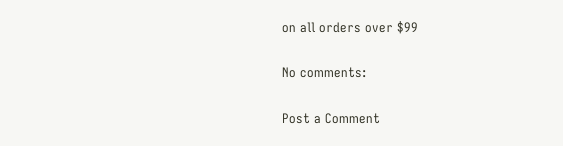on all orders over $99

No comments:

Post a Comment